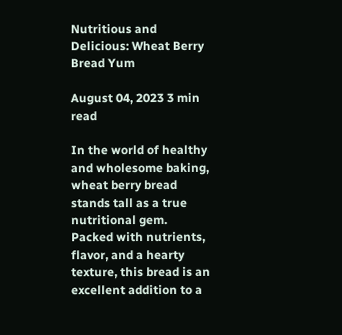Nutritious and Delicious: Wheat Berry Bread Yum

August 04, 2023 3 min read

In the world of healthy and wholesome baking, wheat berry bread stands tall as a true nutritional gem. Packed with nutrients, flavor, and a hearty texture, this bread is an excellent addition to a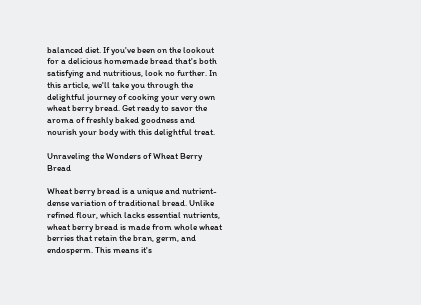balanced diet. If you've been on the lookout for a delicious homemade bread that's both satisfying and nutritious, look no further. In this article, we'll take you through the delightful journey of cooking your very own wheat berry bread. Get ready to savor the aroma of freshly baked goodness and nourish your body with this delightful treat.

Unraveling the Wonders of Wheat Berry Bread

Wheat berry bread is a unique and nutrient-dense variation of traditional bread. Unlike refined flour, which lacks essential nutrients, wheat berry bread is made from whole wheat berries that retain the bran, germ, and endosperm. This means it's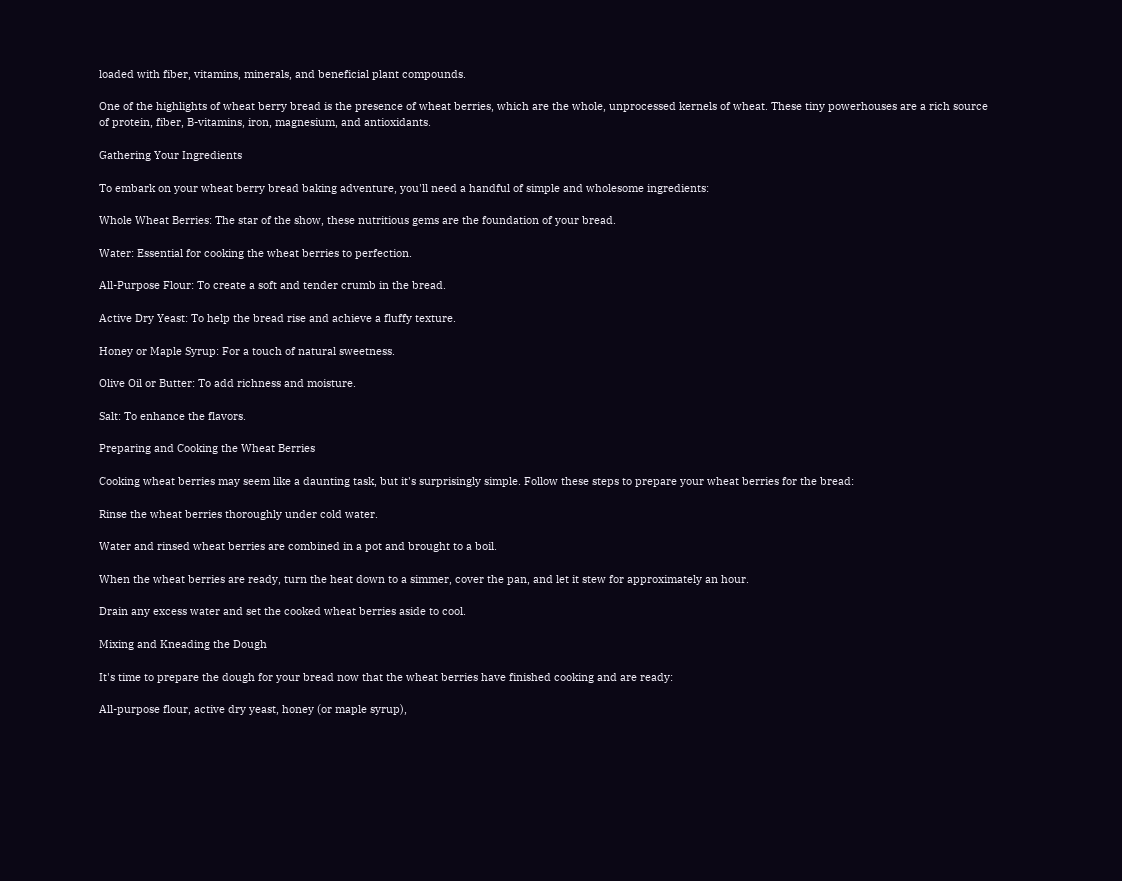loaded with fiber, vitamins, minerals, and beneficial plant compounds.

One of the highlights of wheat berry bread is the presence of wheat berries, which are the whole, unprocessed kernels of wheat. These tiny powerhouses are a rich source of protein, fiber, B-vitamins, iron, magnesium, and antioxidants.

Gathering Your Ingredients

To embark on your wheat berry bread baking adventure, you'll need a handful of simple and wholesome ingredients:

Whole Wheat Berries: The star of the show, these nutritious gems are the foundation of your bread.

Water: Essential for cooking the wheat berries to perfection.

All-Purpose Flour: To create a soft and tender crumb in the bread.

Active Dry Yeast: To help the bread rise and achieve a fluffy texture.

Honey or Maple Syrup: For a touch of natural sweetness.

Olive Oil or Butter: To add richness and moisture.

Salt: To enhance the flavors.

Preparing and Cooking the Wheat Berries

Cooking wheat berries may seem like a daunting task, but it's surprisingly simple. Follow these steps to prepare your wheat berries for the bread:

Rinse the wheat berries thoroughly under cold water.

Water and rinsed wheat berries are combined in a pot and brought to a boil.

When the wheat berries are ready, turn the heat down to a simmer, cover the pan, and let it stew for approximately an hour.

Drain any excess water and set the cooked wheat berries aside to cool.

Mixing and Kneading the Dough

It's time to prepare the dough for your bread now that the wheat berries have finished cooking and are ready:

All-purpose flour, active dry yeast, honey (or maple syrup),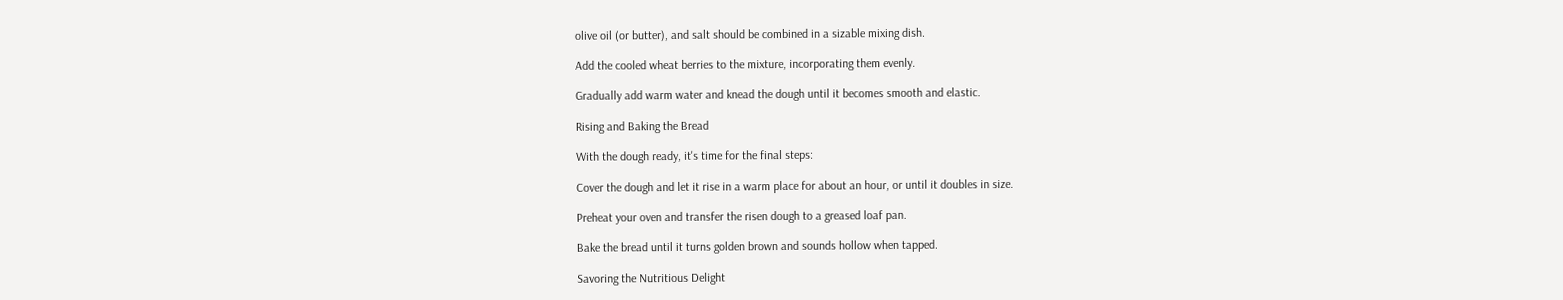olive oil (or butter), and salt should be combined in a sizable mixing dish.

Add the cooled wheat berries to the mixture, incorporating them evenly.

Gradually add warm water and knead the dough until it becomes smooth and elastic.

Rising and Baking the Bread

With the dough ready, it's time for the final steps:

Cover the dough and let it rise in a warm place for about an hour, or until it doubles in size.

Preheat your oven and transfer the risen dough to a greased loaf pan.

Bake the bread until it turns golden brown and sounds hollow when tapped.

Savoring the Nutritious Delight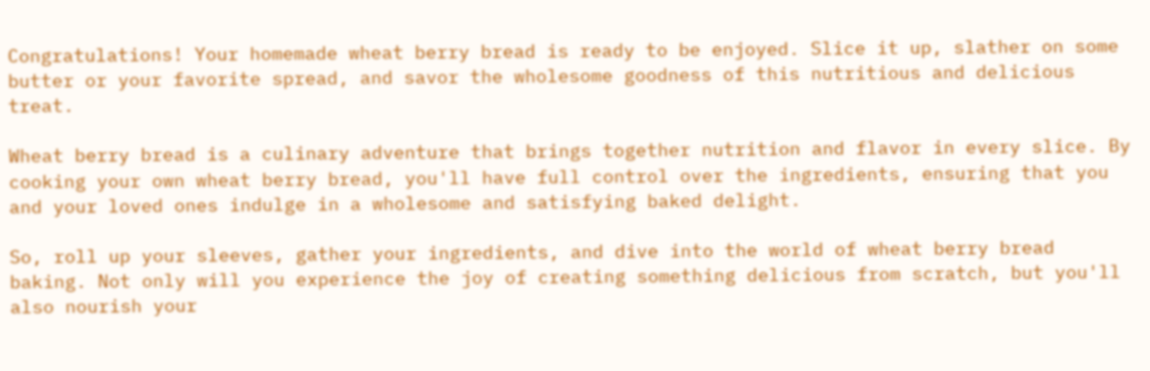Congratulations! Your homemade wheat berry bread is ready to be enjoyed. Slice it up, slather on some butter or your favorite spread, and savor the wholesome goodness of this nutritious and delicious treat.

Wheat berry bread is a culinary adventure that brings together nutrition and flavor in every slice. By cooking your own wheat berry bread, you'll have full control over the ingredients, ensuring that you and your loved ones indulge in a wholesome and satisfying baked delight.

So, roll up your sleeves, gather your ingredients, and dive into the world of wheat berry bread baking. Not only will you experience the joy of creating something delicious from scratch, but you'll also nourish your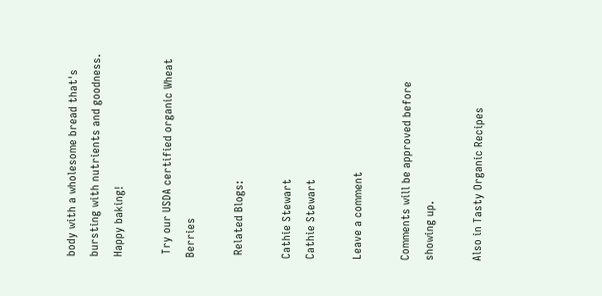body with a wholesome bread that's bursting with nutrients and goodness. Happy baking!

 Try our USDA certified organic Wheat Berries

 Related Blogs:

Cathie Stewart
Cathie Stewart

Leave a comment

Comments will be approved before showing up.

Also in Tasty Organic Recipes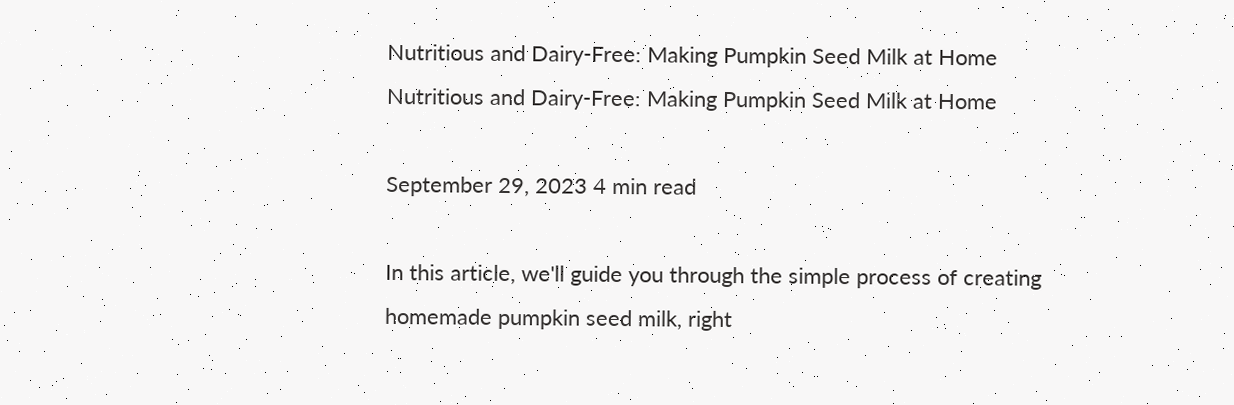Nutritious and Dairy-Free: Making Pumpkin Seed Milk at Home
Nutritious and Dairy-Free: Making Pumpkin Seed Milk at Home

September 29, 2023 4 min read

In this article, we'll guide you through the simple process of creating homemade pumpkin seed milk, right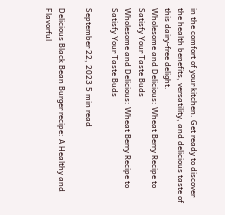in the comfort of your kitchen. Get ready to discover the health benefits, versatility, and delicious taste of this dairy-free delight.
Wholesome and Delicious: Wheat Berry Recipe to Satisfy Your Taste Buds
Wholesome and Delicious: Wheat Berry Recipe to Satisfy Your Taste Buds

September 22, 2023 5 min read

Delicious Black Bean Burger recipe: A Healthy and Flavorful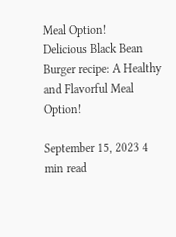Meal Option!
Delicious Black Bean Burger recipe: A Healthy and Flavorful Meal Option!

September 15, 2023 4 min read